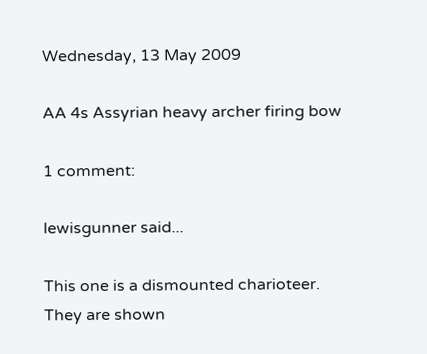Wednesday, 13 May 2009

AA 4s Assyrian heavy archer firing bow

1 comment:

lewisgunner said...

This one is a dismounted charioteer. They are shown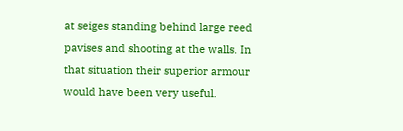at seiges standing behind large reed pavises and shooting at the walls. In that situation their superior armour would have been very useful.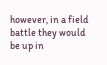however, in a field battle they would be up in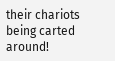their chariots being carted around!